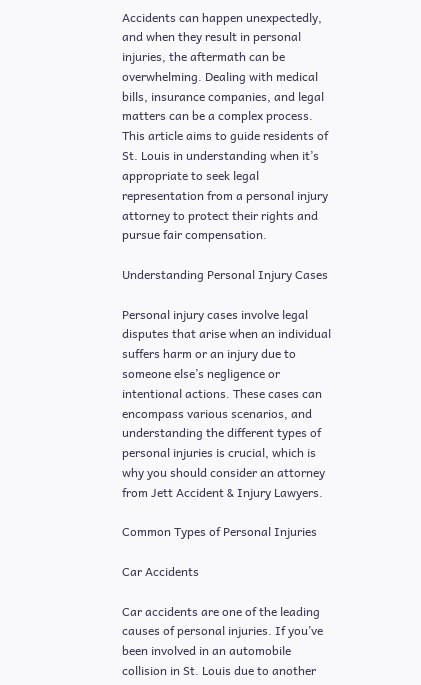Accidents can happen unexpectedly, and when they result in personal injuries, the aftermath can be overwhelming. Dealing with medical bills, insurance companies, and legal matters can be a complex process. This article aims to guide residents of St. Louis in understanding when it’s appropriate to seek legal representation from a personal injury attorney to protect their rights and pursue fair compensation.

Understanding Personal Injury Cases

Personal injury cases involve legal disputes that arise when an individual suffers harm or an injury due to someone else’s negligence or intentional actions. These cases can encompass various scenarios, and understanding the different types of personal injuries is crucial, which is why you should consider an attorney from Jett Accident & Injury Lawyers.

Common Types of Personal Injuries

Car Accidents

Car accidents are one of the leading causes of personal injuries. If you’ve been involved in an automobile collision in St. Louis due to another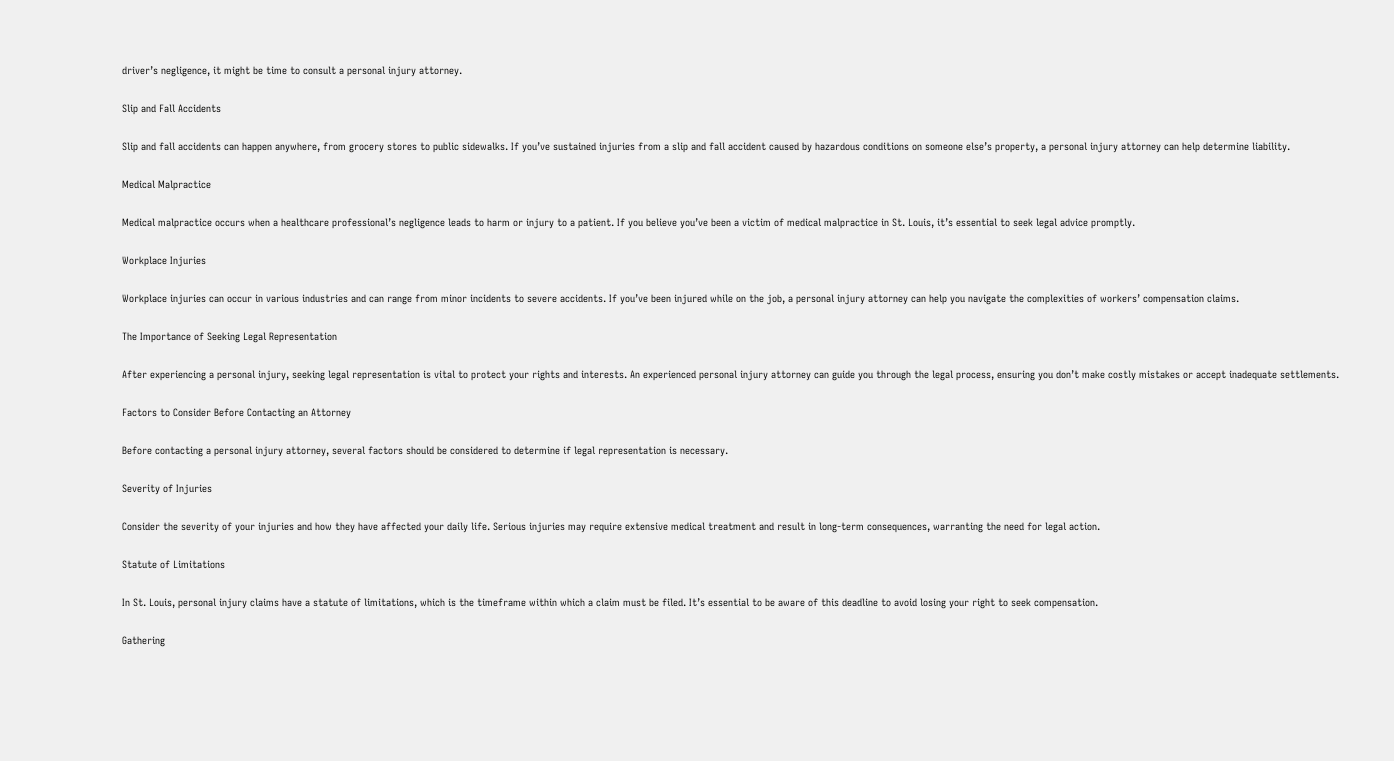driver’s negligence, it might be time to consult a personal injury attorney.

Slip and Fall Accidents

Slip and fall accidents can happen anywhere, from grocery stores to public sidewalks. If you’ve sustained injuries from a slip and fall accident caused by hazardous conditions on someone else’s property, a personal injury attorney can help determine liability.

Medical Malpractice

Medical malpractice occurs when a healthcare professional’s negligence leads to harm or injury to a patient. If you believe you’ve been a victim of medical malpractice in St. Louis, it’s essential to seek legal advice promptly.

Workplace Injuries

Workplace injuries can occur in various industries and can range from minor incidents to severe accidents. If you’ve been injured while on the job, a personal injury attorney can help you navigate the complexities of workers’ compensation claims.

The Importance of Seeking Legal Representation

After experiencing a personal injury, seeking legal representation is vital to protect your rights and interests. An experienced personal injury attorney can guide you through the legal process, ensuring you don’t make costly mistakes or accept inadequate settlements.

Factors to Consider Before Contacting an Attorney

Before contacting a personal injury attorney, several factors should be considered to determine if legal representation is necessary.

Severity of Injuries

Consider the severity of your injuries and how they have affected your daily life. Serious injuries may require extensive medical treatment and result in long-term consequences, warranting the need for legal action.

Statute of Limitations

In St. Louis, personal injury claims have a statute of limitations, which is the timeframe within which a claim must be filed. It’s essential to be aware of this deadline to avoid losing your right to seek compensation.

Gathering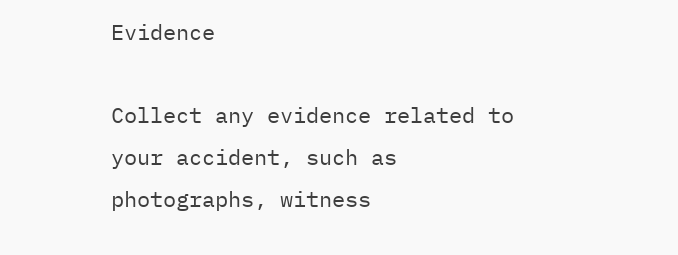Evidence

Collect any evidence related to your accident, such as photographs, witness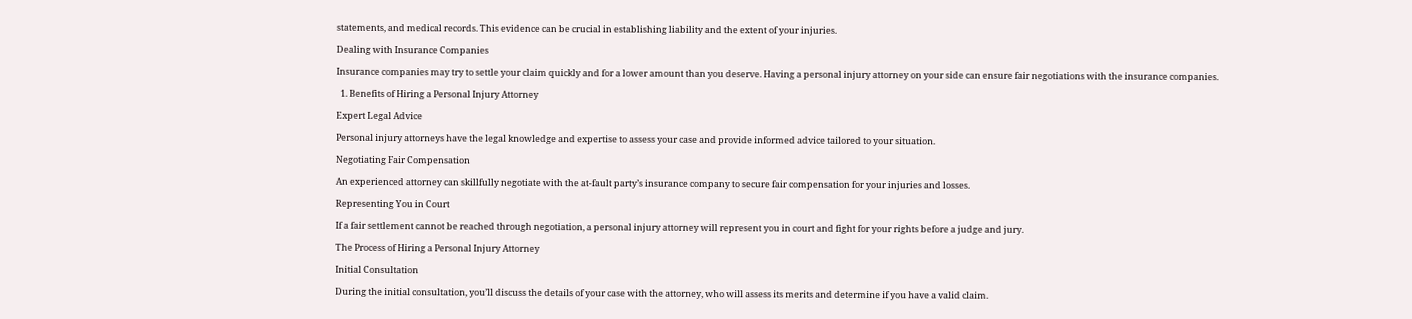statements, and medical records. This evidence can be crucial in establishing liability and the extent of your injuries.

Dealing with Insurance Companies

Insurance companies may try to settle your claim quickly and for a lower amount than you deserve. Having a personal injury attorney on your side can ensure fair negotiations with the insurance companies.

  1. Benefits of Hiring a Personal Injury Attorney

Expert Legal Advice

Personal injury attorneys have the legal knowledge and expertise to assess your case and provide informed advice tailored to your situation.

Negotiating Fair Compensation

An experienced attorney can skillfully negotiate with the at-fault party’s insurance company to secure fair compensation for your injuries and losses.

Representing You in Court

If a fair settlement cannot be reached through negotiation, a personal injury attorney will represent you in court and fight for your rights before a judge and jury.

The Process of Hiring a Personal Injury Attorney

Initial Consultation

During the initial consultation, you’ll discuss the details of your case with the attorney, who will assess its merits and determine if you have a valid claim.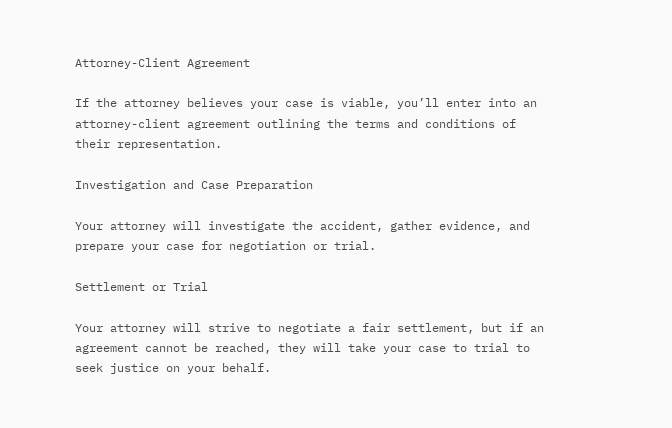Attorney-Client Agreement

If the attorney believes your case is viable, you’ll enter into an attorney-client agreement outlining the terms and conditions of their representation.

Investigation and Case Preparation

Your attorney will investigate the accident, gather evidence, and prepare your case for negotiation or trial.

Settlement or Trial

Your attorney will strive to negotiate a fair settlement, but if an agreement cannot be reached, they will take your case to trial to seek justice on your behalf.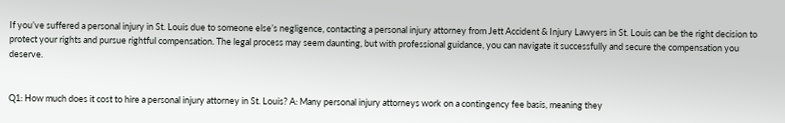If you’ve suffered a personal injury in St. Louis due to someone else’s negligence, contacting a personal injury attorney from Jett Accident & Injury Lawyers in St. Louis can be the right decision to protect your rights and pursue rightful compensation. The legal process may seem daunting, but with professional guidance, you can navigate it successfully and secure the compensation you deserve.


Q1: How much does it cost to hire a personal injury attorney in St. Louis? A: Many personal injury attorneys work on a contingency fee basis, meaning they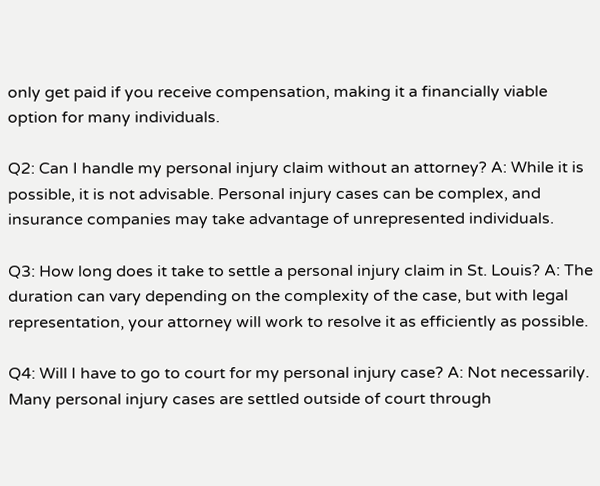only get paid if you receive compensation, making it a financially viable option for many individuals.

Q2: Can I handle my personal injury claim without an attorney? A: While it is possible, it is not advisable. Personal injury cases can be complex, and insurance companies may take advantage of unrepresented individuals.

Q3: How long does it take to settle a personal injury claim in St. Louis? A: The duration can vary depending on the complexity of the case, but with legal representation, your attorney will work to resolve it as efficiently as possible.

Q4: Will I have to go to court for my personal injury case? A: Not necessarily. Many personal injury cases are settled outside of court through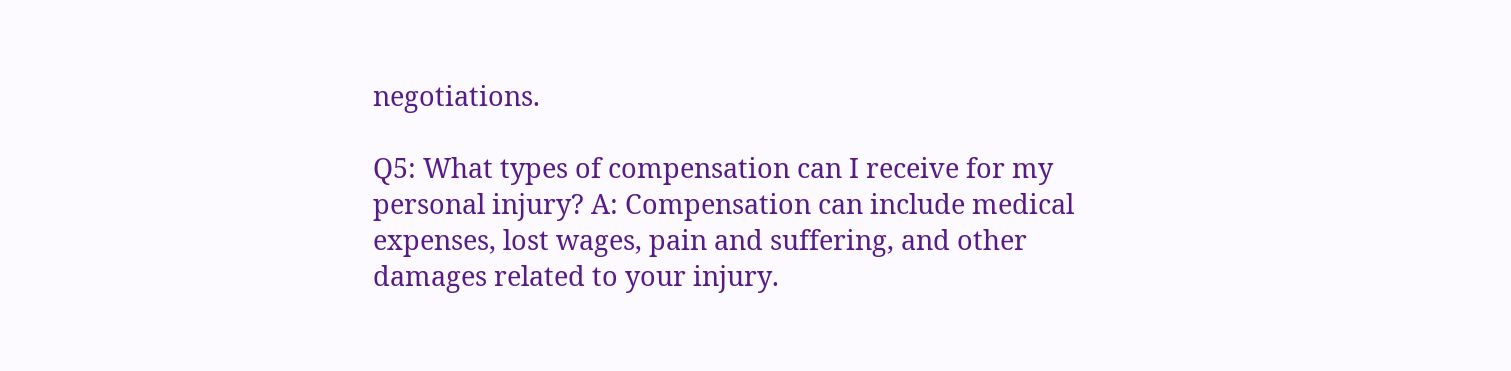negotiations.

Q5: What types of compensation can I receive for my personal injury? A: Compensation can include medical expenses, lost wages, pain and suffering, and other damages related to your injury.